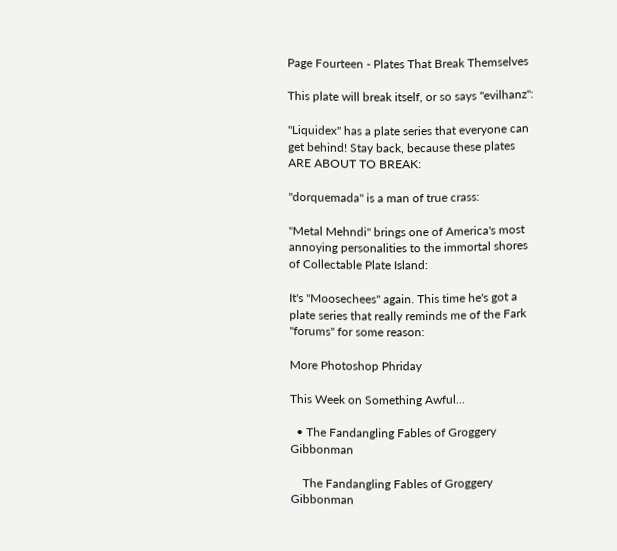Page Fourteen - Plates That Break Themselves

This plate will break itself, or so says "evilhanz":

"Liquidex" has a plate series that everyone can get behind! Stay back, because these plates ARE ABOUT TO BREAK:

"dorquemada" is a man of true crass:

"Metal Mehndi" brings one of America's most annoying personalities to the immortal shores of Collectable Plate Island:

It's "Moosechees" again. This time he's got a plate series that really reminds me of the Fark "forums" for some reason:

More Photoshop Phriday

This Week on Something Awful...

  • The Fandangling Fables of Groggery Gibbonman

    The Fandangling Fables of Groggery Gibbonman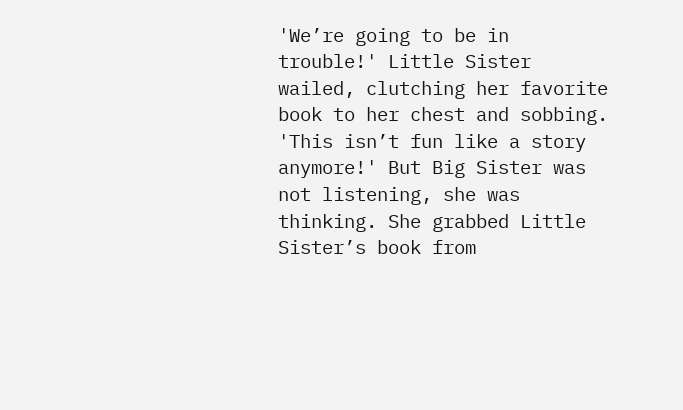'We’re going to be in trouble!' Little Sister wailed, clutching her favorite book to her chest and sobbing. 'This isn’t fun like a story anymore!' But Big Sister was not listening, she was thinking. She grabbed Little Sister’s book from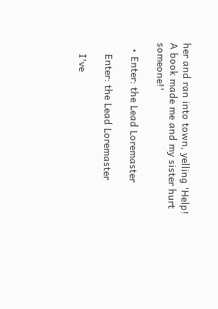her and ran into town, yelling 'Help! A book made me and my sister hurt someone!'

  • Enter: the Lead Loremaster

    Enter: the Lead Loremaster

    I've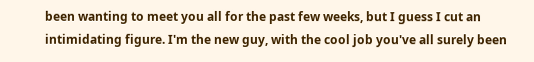been wanting to meet you all for the past few weeks, but I guess I cut an intimidating figure. I'm the new guy, with the cool job you've all surely been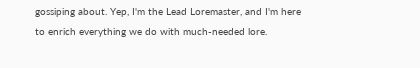gossiping about. Yep, I'm the Lead Loremaster, and I'm here to enrich everything we do with much-needed lore.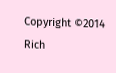Copyright ©2014 Rich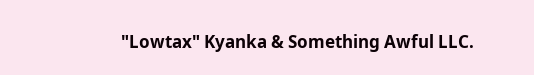"Lowtax" Kyanka & Something Awful LLC.